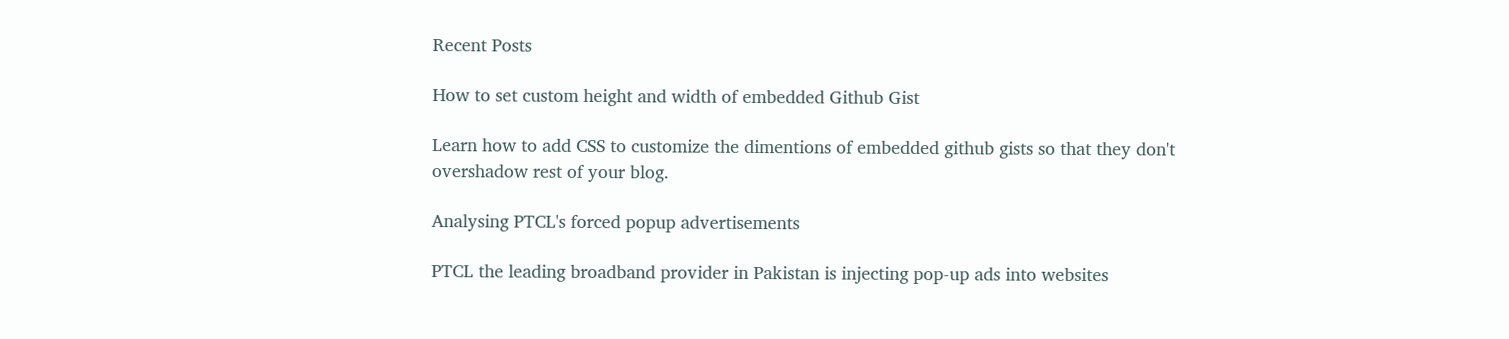Recent Posts

How to set custom height and width of embedded Github Gist

Learn how to add CSS to customize the dimentions of embedded github gists so that they don't overshadow rest of your blog.

Analysing PTCL's forced popup advertisements

PTCL the leading broadband provider in Pakistan is injecting pop-up ads into websites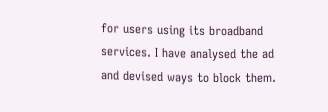for users using its broadband services. I have analysed the ad and devised ways to block them.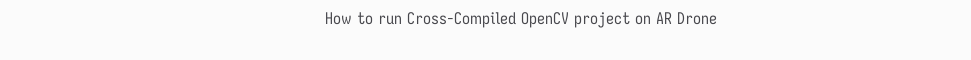How to run Cross-Compiled OpenCV project on AR Drone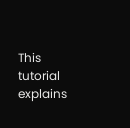This tutorial explains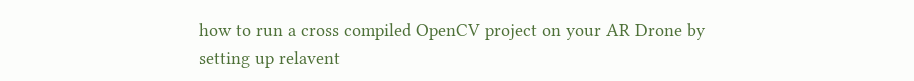how to run a cross compiled OpenCV project on your AR Drone by setting up relavent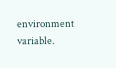environment variable.